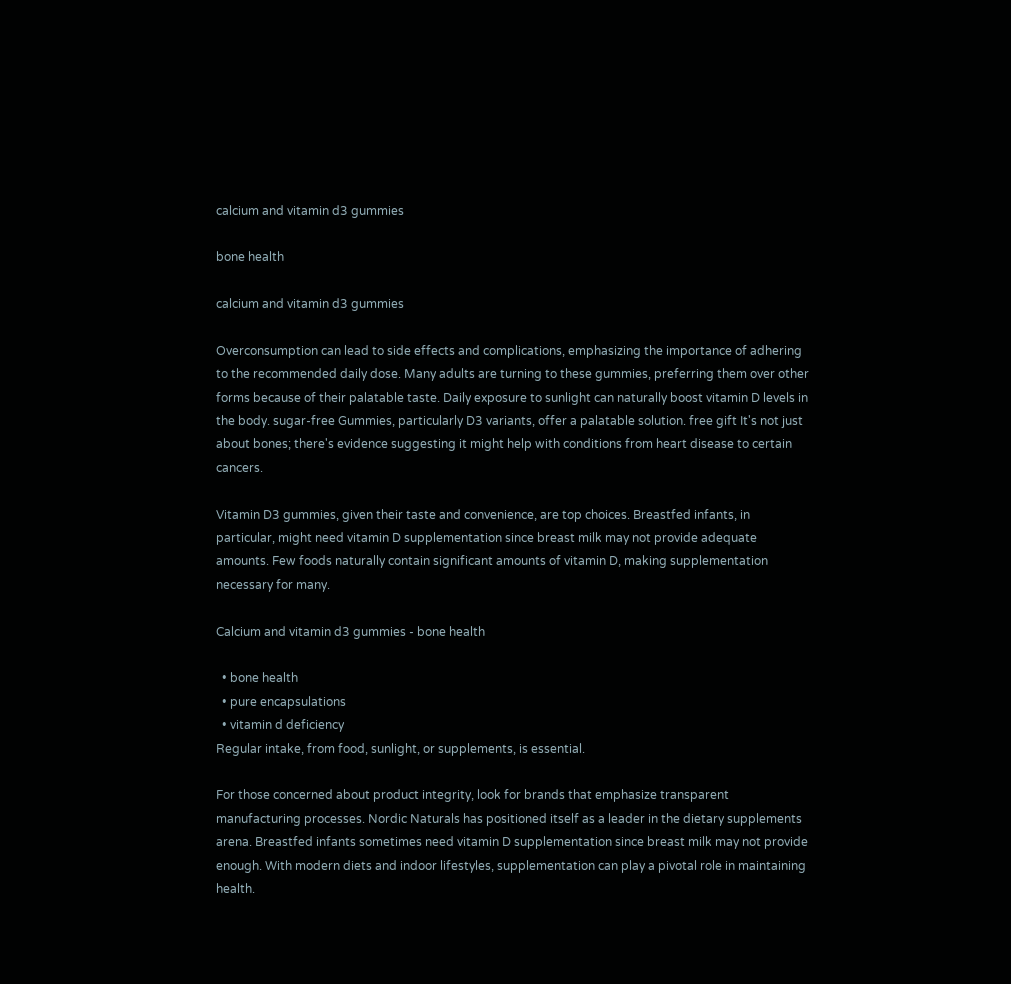calcium and vitamin d3 gummies

bone health

calcium and vitamin d3 gummies

Overconsumption can lead to side effects and complications, emphasizing the importance of adhering to the recommended daily dose. Many adults are turning to these gummies, preferring them over other forms because of their palatable taste. Daily exposure to sunlight can naturally boost vitamin D levels in the body. sugar-free Gummies, particularly D3 variants, offer a palatable solution. free gift It's not just about bones; there's evidence suggesting it might help with conditions from heart disease to certain cancers.

Vitamin D3 gummies, given their taste and convenience, are top choices. Breastfed infants, in particular, might need vitamin D supplementation since breast milk may not provide adequate amounts. Few foods naturally contain significant amounts of vitamin D, making supplementation necessary for many.

Calcium and vitamin d3 gummies - bone health

  • bone health
  • pure encapsulations
  • vitamin d deficiency
Regular intake, from food, sunlight, or supplements, is essential.

For those concerned about product integrity, look for brands that emphasize transparent manufacturing processes. Nordic Naturals has positioned itself as a leader in the dietary supplements arena. Breastfed infants sometimes need vitamin D supplementation since breast milk may not provide enough. With modern diets and indoor lifestyles, supplementation can play a pivotal role in maintaining health.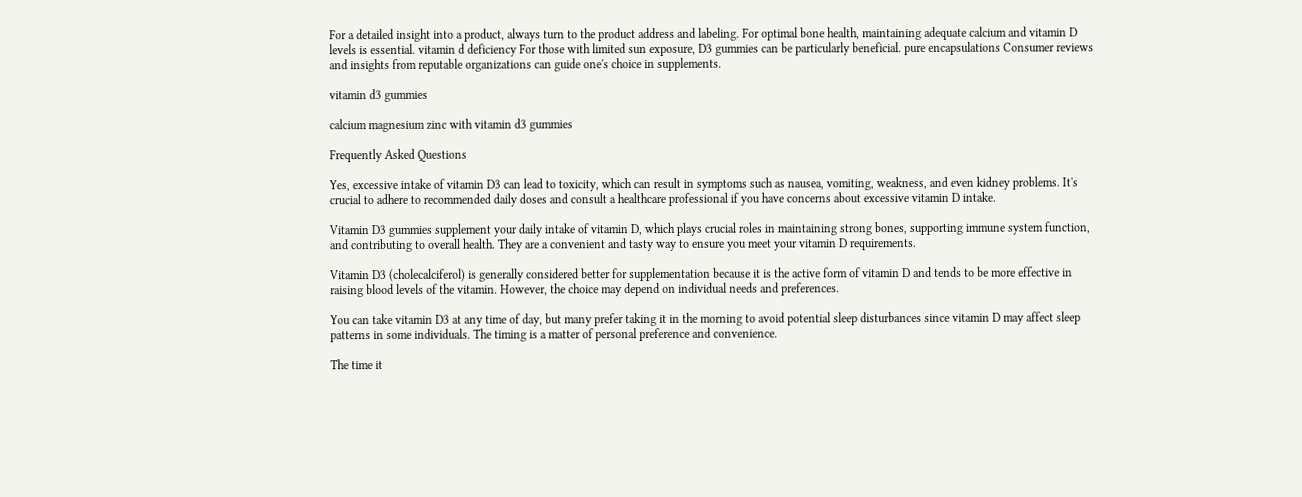For a detailed insight into a product, always turn to the product address and labeling. For optimal bone health, maintaining adequate calcium and vitamin D levels is essential. vitamin d deficiency For those with limited sun exposure, D3 gummies can be particularly beneficial. pure encapsulations Consumer reviews and insights from reputable organizations can guide one's choice in supplements.

vitamin d3 gummies

calcium magnesium zinc with vitamin d3 gummies

Frequently Asked Questions

Yes, excessive intake of vitamin D3 can lead to toxicity, which can result in symptoms such as nausea, vomiting, weakness, and even kidney problems. It's crucial to adhere to recommended daily doses and consult a healthcare professional if you have concerns about excessive vitamin D intake.

Vitamin D3 gummies supplement your daily intake of vitamin D, which plays crucial roles in maintaining strong bones, supporting immune system function, and contributing to overall health. They are a convenient and tasty way to ensure you meet your vitamin D requirements.

Vitamin D3 (cholecalciferol) is generally considered better for supplementation because it is the active form of vitamin D and tends to be more effective in raising blood levels of the vitamin. However, the choice may depend on individual needs and preferences.

You can take vitamin D3 at any time of day, but many prefer taking it in the morning to avoid potential sleep disturbances since vitamin D may affect sleep patterns in some individuals. The timing is a matter of personal preference and convenience.

The time it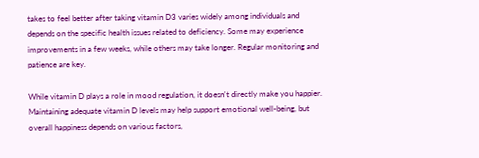takes to feel better after taking vitamin D3 varies widely among individuals and depends on the specific health issues related to deficiency. Some may experience improvements in a few weeks, while others may take longer. Regular monitoring and patience are key.

While vitamin D plays a role in mood regulation, it doesn't directly make you happier. Maintaining adequate vitamin D levels may help support emotional well-being, but overall happiness depends on various factors,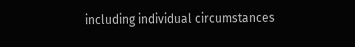including individual circumstances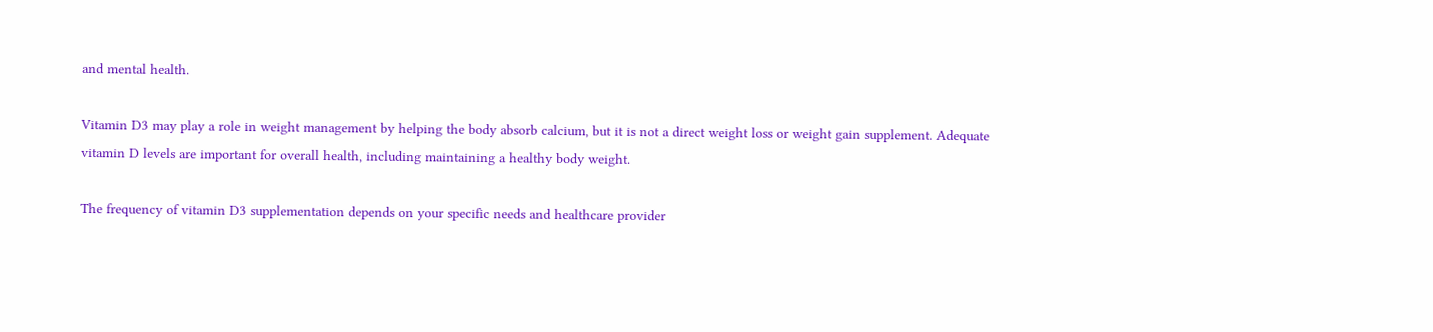and mental health.

Vitamin D3 may play a role in weight management by helping the body absorb calcium, but it is not a direct weight loss or weight gain supplement. Adequate vitamin D levels are important for overall health, including maintaining a healthy body weight.

The frequency of vitamin D3 supplementation depends on your specific needs and healthcare provider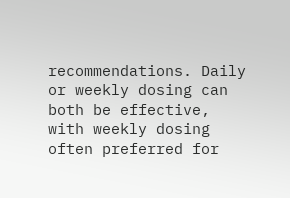recommendations. Daily or weekly dosing can both be effective, with weekly dosing often preferred for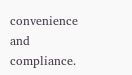convenience and compliance.